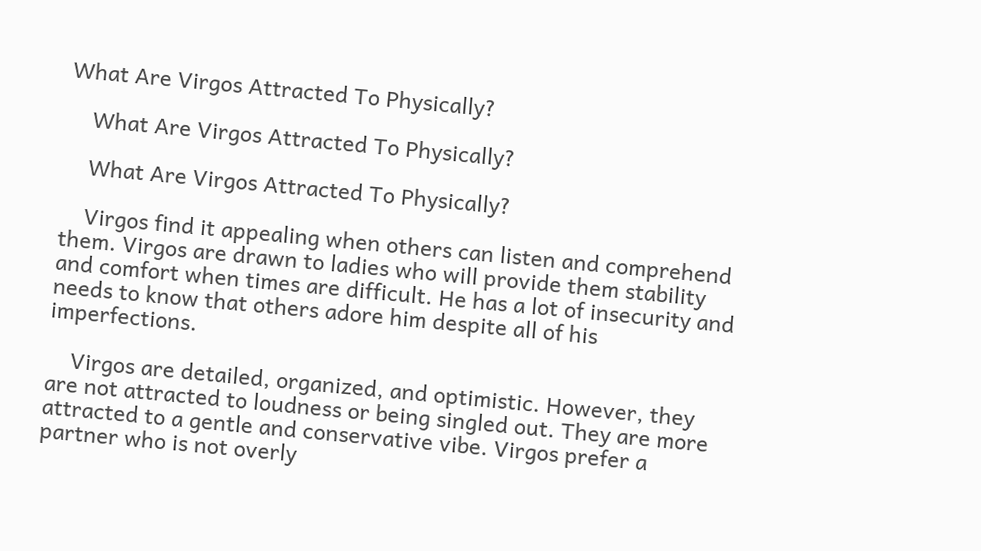What Are Virgos Attracted To Physically?

    What Are Virgos Attracted To Physically?

    What Are Virgos Attracted To Physically?

    Virgos find it appealing when others can listen and comprehend them. Virgos are drawn to ladies who will provide them stability and comfort when times are difficult. He has a lot of insecurity and needs to know that others adore him despite all of his imperfections.

    Virgos are detailed, organized, and optimistic. However, they are not attracted to loudness or being singled out. They are more attracted to a gentle and conservative vibe. Virgos prefer a partner who is not overly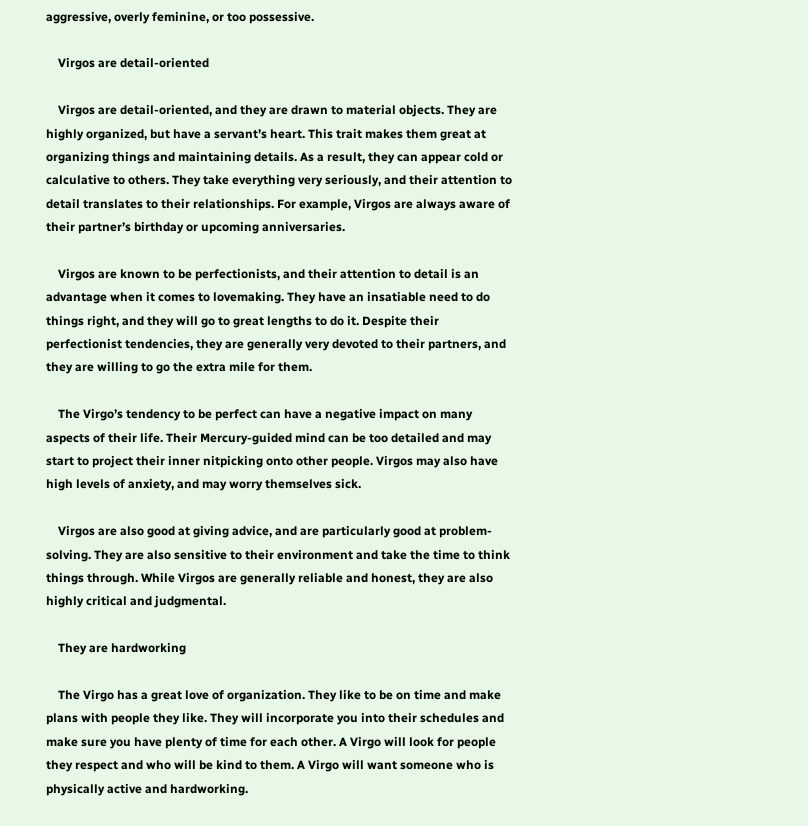aggressive, overly feminine, or too possessive.

    Virgos are detail-oriented

    Virgos are detail-oriented, and they are drawn to material objects. They are highly organized, but have a servant’s heart. This trait makes them great at organizing things and maintaining details. As a result, they can appear cold or calculative to others. They take everything very seriously, and their attention to detail translates to their relationships. For example, Virgos are always aware of their partner’s birthday or upcoming anniversaries.

    Virgos are known to be perfectionists, and their attention to detail is an advantage when it comes to lovemaking. They have an insatiable need to do things right, and they will go to great lengths to do it. Despite their perfectionist tendencies, they are generally very devoted to their partners, and they are willing to go the extra mile for them.

    The Virgo’s tendency to be perfect can have a negative impact on many aspects of their life. Their Mercury-guided mind can be too detailed and may start to project their inner nitpicking onto other people. Virgos may also have high levels of anxiety, and may worry themselves sick.

    Virgos are also good at giving advice, and are particularly good at problem-solving. They are also sensitive to their environment and take the time to think things through. While Virgos are generally reliable and honest, they are also highly critical and judgmental.

    They are hardworking

    The Virgo has a great love of organization. They like to be on time and make plans with people they like. They will incorporate you into their schedules and make sure you have plenty of time for each other. A Virgo will look for people they respect and who will be kind to them. A Virgo will want someone who is physically active and hardworking.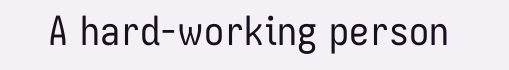A hard-working person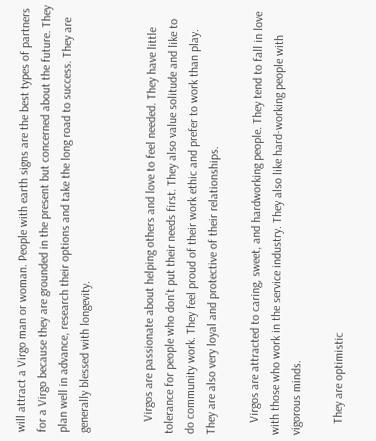will attract a Virgo man or woman. People with earth signs are the best types of partners for a Virgo because they are grounded in the present but concerned about the future. They plan well in advance, research their options and take the long road to success. They are generally blessed with longevity.


    Virgos are passionate about helping others and love to feel needed. They have little tolerance for people who don’t put their needs first. They also value solitude and like to do community work. They feel proud of their work ethic and prefer to work than play. They are also very loyal and protective of their relationships.

    Virgos are attracted to caring, sweet, and hardworking people. They tend to fall in love with those who work in the service industry. They also like hard-working people with vigorous minds.

    They are optimistic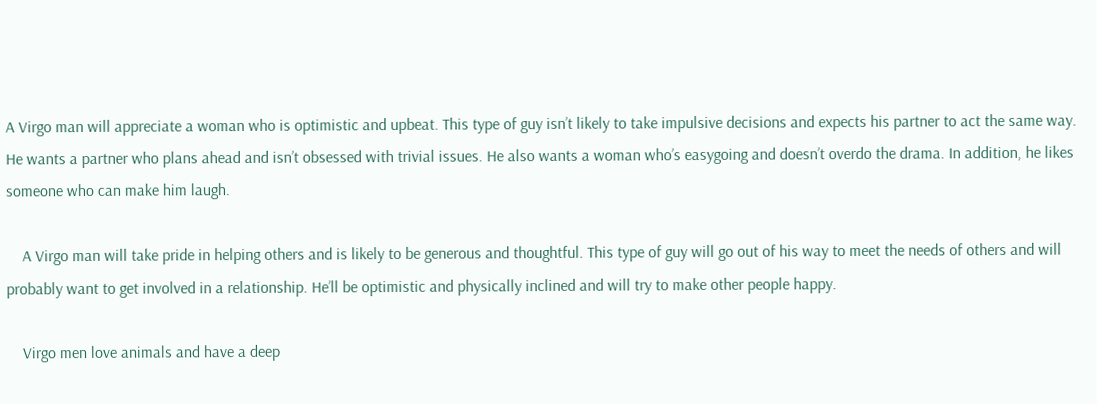A Virgo man will appreciate a woman who is optimistic and upbeat. This type of guy isn’t likely to take impulsive decisions and expects his partner to act the same way. He wants a partner who plans ahead and isn’t obsessed with trivial issues. He also wants a woman who’s easygoing and doesn’t overdo the drama. In addition, he likes someone who can make him laugh.

    A Virgo man will take pride in helping others and is likely to be generous and thoughtful. This type of guy will go out of his way to meet the needs of others and will probably want to get involved in a relationship. He’ll be optimistic and physically inclined and will try to make other people happy.

    Virgo men love animals and have a deep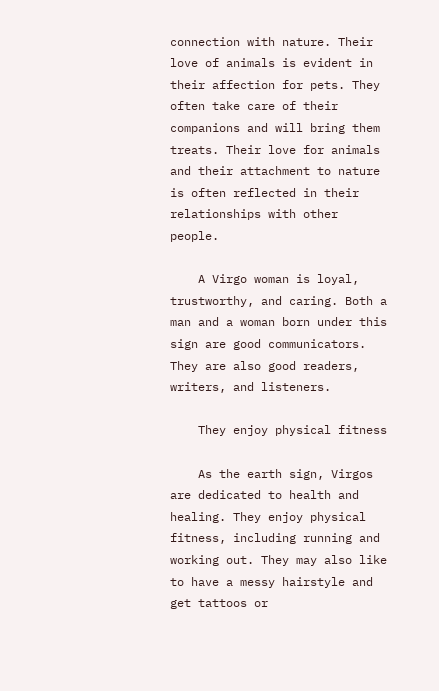connection with nature. Their love of animals is evident in their affection for pets. They often take care of their companions and will bring them treats. Their love for animals and their attachment to nature is often reflected in their relationships with other people.

    A Virgo woman is loyal, trustworthy, and caring. Both a man and a woman born under this sign are good communicators. They are also good readers, writers, and listeners.

    They enjoy physical fitness

    As the earth sign, Virgos are dedicated to health and healing. They enjoy physical fitness, including running and working out. They may also like to have a messy hairstyle and get tattoos or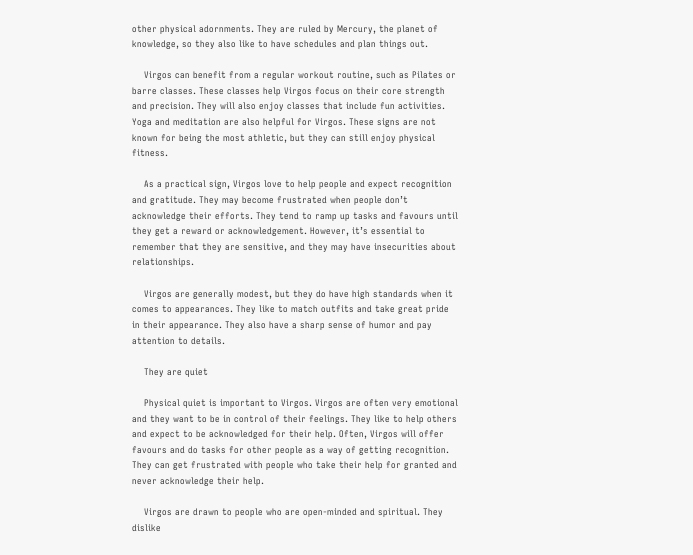other physical adornments. They are ruled by Mercury, the planet of knowledge, so they also like to have schedules and plan things out.

    Virgos can benefit from a regular workout routine, such as Pilates or barre classes. These classes help Virgos focus on their core strength and precision. They will also enjoy classes that include fun activities. Yoga and meditation are also helpful for Virgos. These signs are not known for being the most athletic, but they can still enjoy physical fitness.

    As a practical sign, Virgos love to help people and expect recognition and gratitude. They may become frustrated when people don’t acknowledge their efforts. They tend to ramp up tasks and favours until they get a reward or acknowledgement. However, it’s essential to remember that they are sensitive, and they may have insecurities about relationships.

    Virgos are generally modest, but they do have high standards when it comes to appearances. They like to match outfits and take great pride in their appearance. They also have a sharp sense of humor and pay attention to details.

    They are quiet

    Physical quiet is important to Virgos. Virgos are often very emotional and they want to be in control of their feelings. They like to help others and expect to be acknowledged for their help. Often, Virgos will offer favours and do tasks for other people as a way of getting recognition. They can get frustrated with people who take their help for granted and never acknowledge their help.

    Virgos are drawn to people who are open-minded and spiritual. They dislike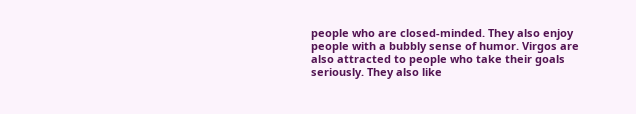people who are closed-minded. They also enjoy people with a bubbly sense of humor. Virgos are also attracted to people who take their goals seriously. They also like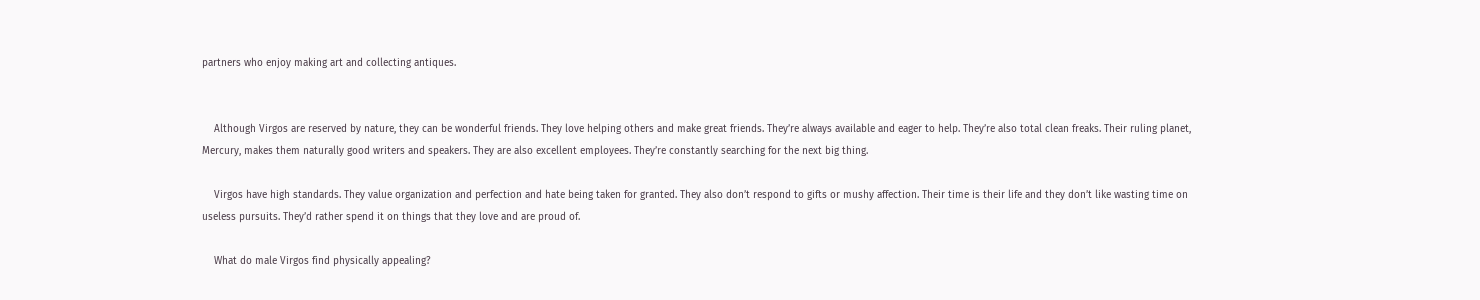partners who enjoy making art and collecting antiques.


    Although Virgos are reserved by nature, they can be wonderful friends. They love helping others and make great friends. They’re always available and eager to help. They’re also total clean freaks. Their ruling planet, Mercury, makes them naturally good writers and speakers. They are also excellent employees. They’re constantly searching for the next big thing.

    Virgos have high standards. They value organization and perfection and hate being taken for granted. They also don’t respond to gifts or mushy affection. Their time is their life and they don’t like wasting time on useless pursuits. They’d rather spend it on things that they love and are proud of.

    What do male Virgos find physically appealing?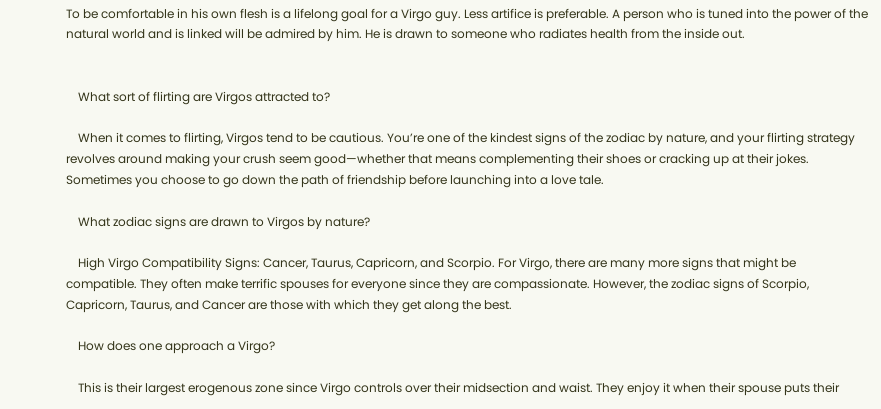To be comfortable in his own flesh is a lifelong goal for a Virgo guy. Less artifice is preferable. A person who is tuned into the power of the natural world and is linked will be admired by him. He is drawn to someone who radiates health from the inside out.


    What sort of flirting are Virgos attracted to?

    When it comes to flirting, Virgos tend to be cautious. You’re one of the kindest signs of the zodiac by nature, and your flirting strategy revolves around making your crush seem good—whether that means complementing their shoes or cracking up at their jokes. Sometimes you choose to go down the path of friendship before launching into a love tale.

    What zodiac signs are drawn to Virgos by nature?

    High Virgo Compatibility Signs: Cancer, Taurus, Capricorn, and Scorpio. For Virgo, there are many more signs that might be compatible. They often make terrific spouses for everyone since they are compassionate. However, the zodiac signs of Scorpio, Capricorn, Taurus, and Cancer are those with which they get along the best.

    How does one approach a Virgo?

    This is their largest erogenous zone since Virgo controls over their midsection and waist. They enjoy it when their spouse puts their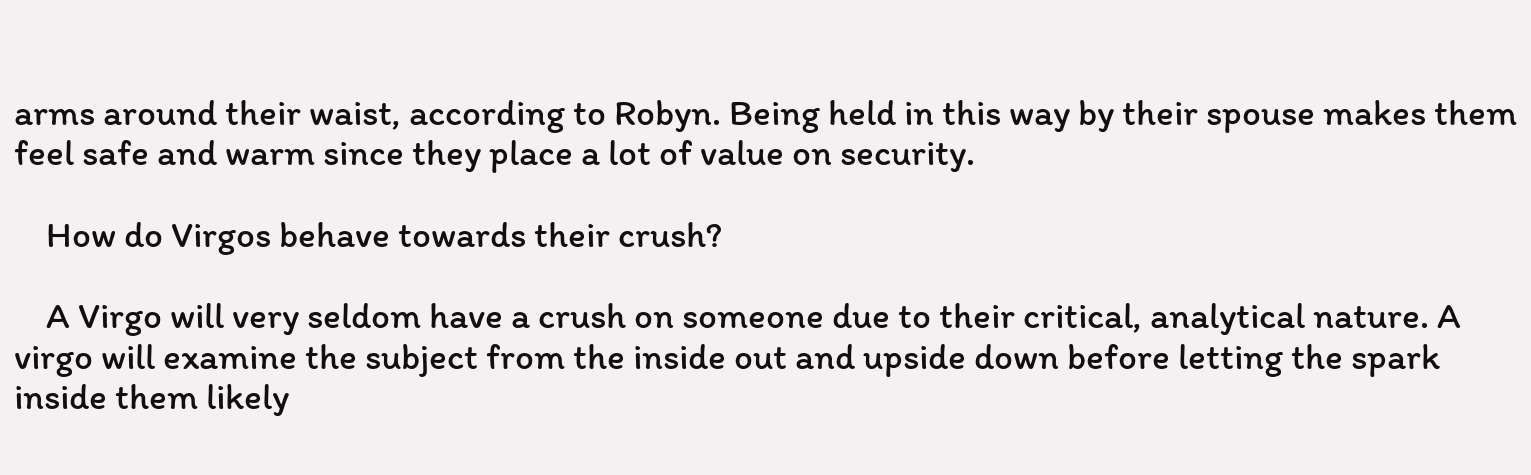arms around their waist, according to Robyn. Being held in this way by their spouse makes them feel safe and warm since they place a lot of value on security.

    How do Virgos behave towards their crush?

    A Virgo will very seldom have a crush on someone due to their critical, analytical nature. A virgo will examine the subject from the inside out and upside down before letting the spark inside them likely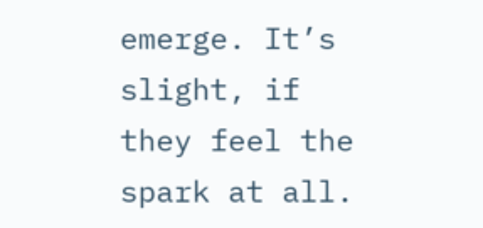emerge. It’s slight, if they feel the spark at all.